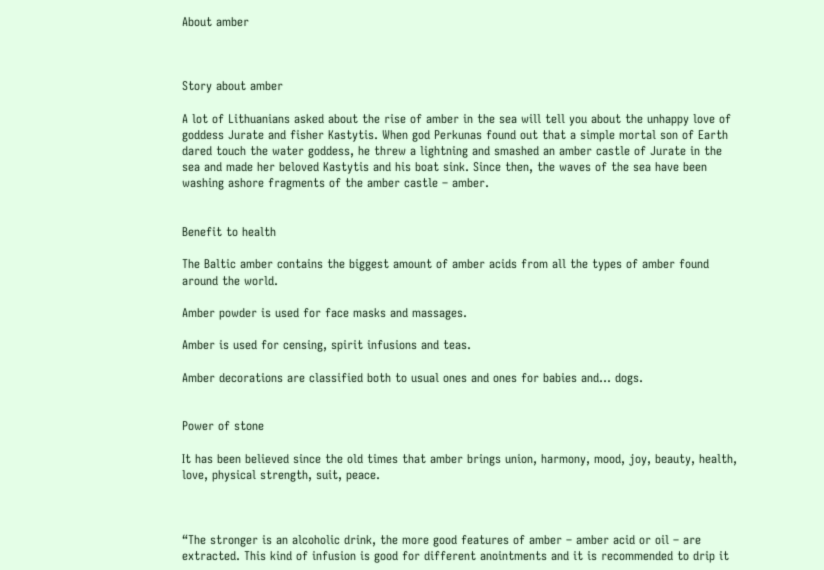About amber



Story about amber

A lot of Lithuanians asked about the rise of amber in the sea will tell you about the unhappy love of goddess Jurate and fisher Kastytis. When god Perkunas found out that a simple mortal son of Earth dared touch the water goddess, he threw a lightning and smashed an amber castle of Jurate in the sea and made her beloved Kastytis and his boat sink. Since then, the waves of the sea have been washing ashore fragments of the amber castle – amber.


Benefit to health

The Baltic amber contains the biggest amount of amber acids from all the types of amber found around the world.

Amber powder is used for face masks and massages.

Amber is used for censing, spirit infusions and teas.

Amber decorations are classified both to usual ones and ones for babies and... dogs.


Power of stone

It has been believed since the old times that amber brings union, harmony, mood, joy, beauty, health, love, physical strength, suit, peace.



“The stronger is an alcoholic drink, the more good features of amber – amber acid or oil – are extracted. This kind of infusion is good for different anointments and it is recommended to drip it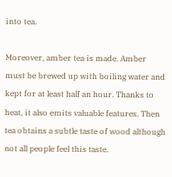into tea.

Moreover, amber tea is made. Amber must be brewed up with boiling water and kept for at least half an hour. Thanks to heat, it also emits valuable features. Then tea obtains a subtle taste of wood although not all people feel this taste.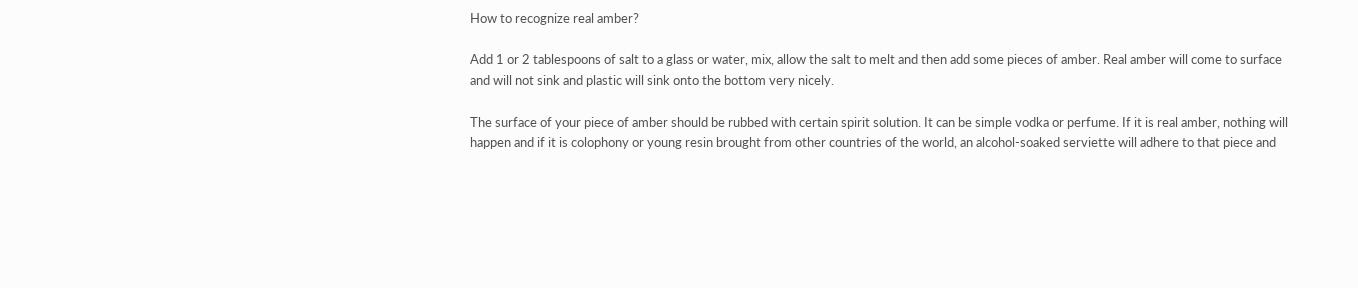How to recognize real amber?

Add 1 or 2 tablespoons of salt to a glass or water, mix, allow the salt to melt and then add some pieces of amber. Real amber will come to surface and will not sink and plastic will sink onto the bottom very nicely.

The surface of your piece of amber should be rubbed with certain spirit solution. It can be simple vodka or perfume. If it is real amber, nothing will happen and if it is colophony or young resin brought from other countries of the world, an alcohol-soaked serviette will adhere to that piece and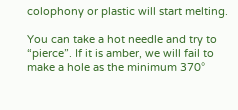colophony or plastic will start melting.

You can take a hot needle and try to “pierce”. If it is amber, we will fail to make a hole as the minimum 370°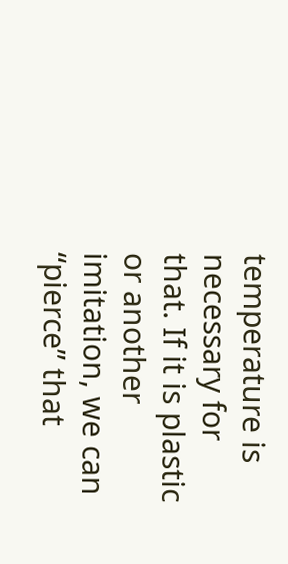temperature is necessary for that. If it is plastic or another imitation, we can “pierce” that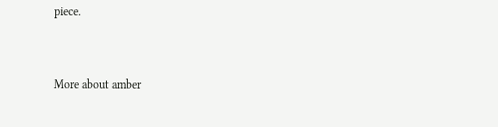piece.


More about amber